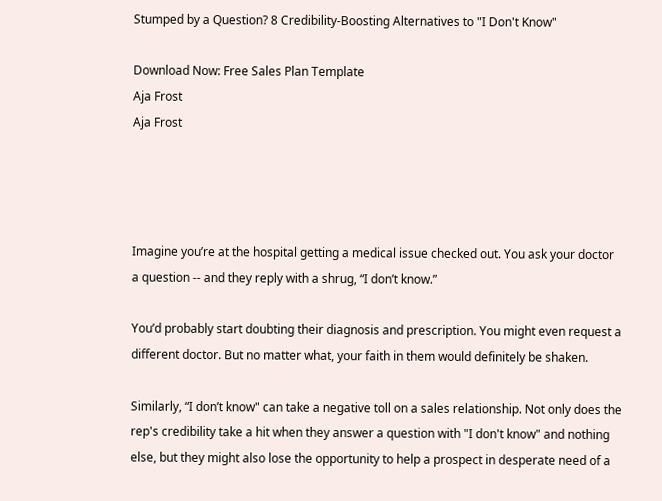Stumped by a Question? 8 Credibility-Boosting Alternatives to "I Don't Know"

Download Now: Free Sales Plan Template
Aja Frost
Aja Frost




Imagine you’re at the hospital getting a medical issue checked out. You ask your doctor a question -- and they reply with a shrug, “I don’t know.”

You’d probably start doubting their diagnosis and prescription. You might even request a different doctor. But no matter what, your faith in them would definitely be shaken.

Similarly, “I don’t know" can take a negative toll on a sales relationship. Not only does the rep's credibility take a hit when they answer a question with "I don't know" and nothing else, but they might also lose the opportunity to help a prospect in desperate need of a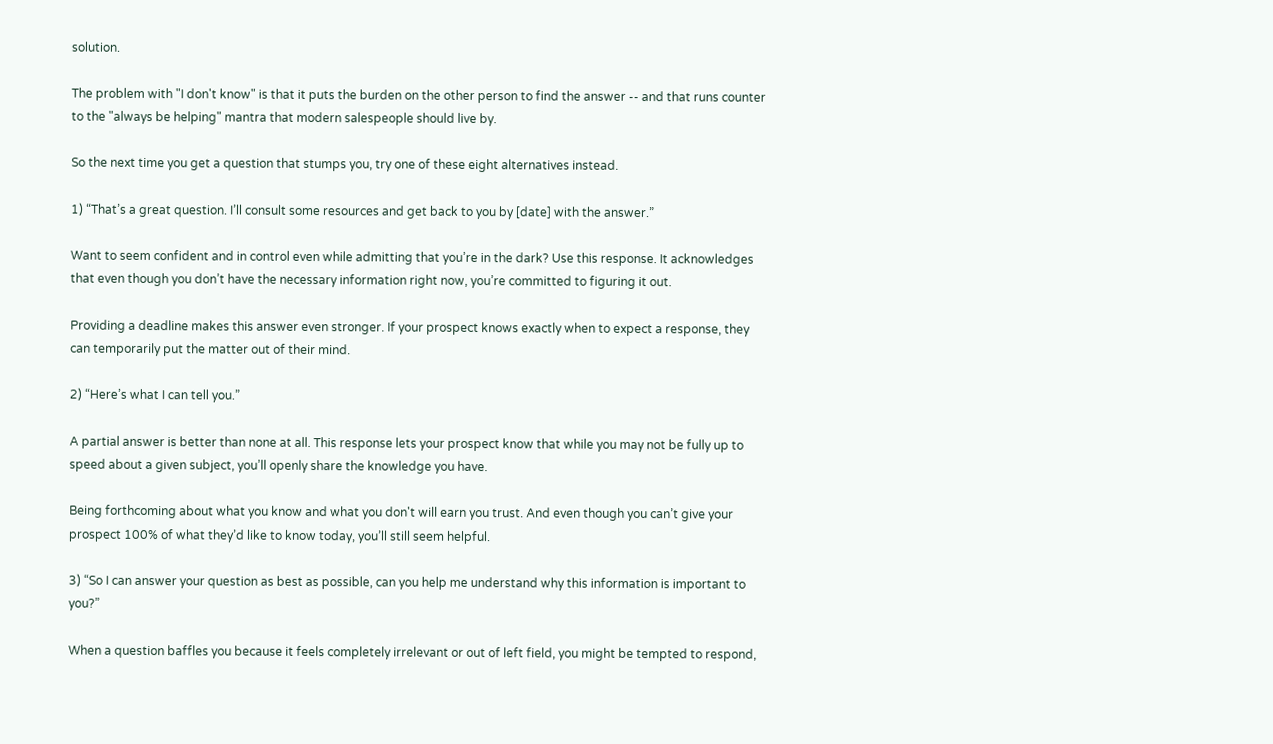solution.

The problem with "I don't know" is that it puts the burden on the other person to find the answer -- and that runs counter to the "always be helping" mantra that modern salespeople should live by.

So the next time you get a question that stumps you, try one of these eight alternatives instead.

1) “That’s a great question. I’ll consult some resources and get back to you by [date] with the answer.”

Want to seem confident and in control even while admitting that you’re in the dark? Use this response. It acknowledges that even though you don’t have the necessary information right now, you’re committed to figuring it out.

Providing a deadline makes this answer even stronger. If your prospect knows exactly when to expect a response, they can temporarily put the matter out of their mind.

2) “Here’s what I can tell you.”

A partial answer is better than none at all. This response lets your prospect know that while you may not be fully up to speed about a given subject, you’ll openly share the knowledge you have.

Being forthcoming about what you know and what you don't will earn you trust. And even though you can’t give your prospect 100% of what they’d like to know today, you’ll still seem helpful.

3) “So I can answer your question as best as possible, can you help me understand why this information is important to you?”

When a question baffles you because it feels completely irrelevant or out of left field, you might be tempted to respond,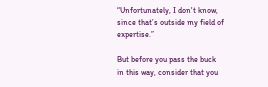“Unfortunately, I don't know, since that’s outside my field of expertise.”

But before you pass the buck in this way, consider that you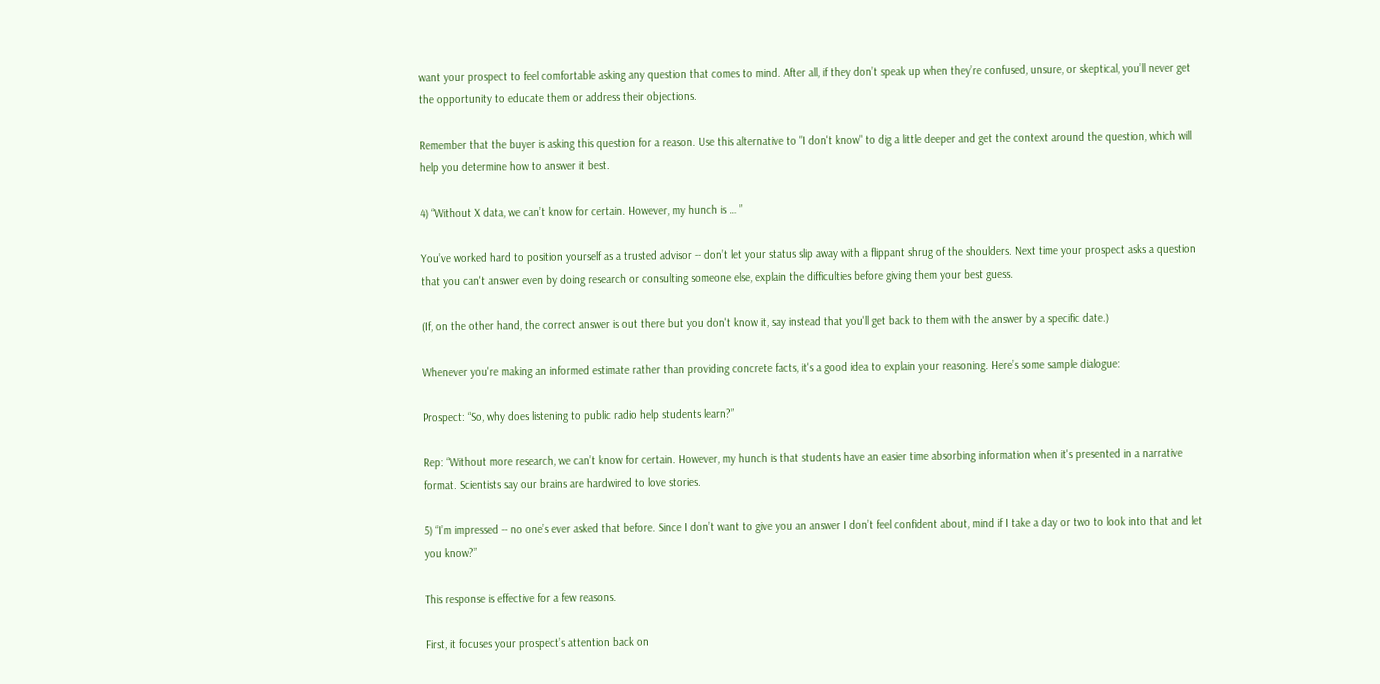want your prospect to feel comfortable asking any question that comes to mind. After all, if they don’t speak up when they’re confused, unsure, or skeptical, you’ll never get the opportunity to educate them or address their objections.

Remember that the buyer is asking this question for a reason. Use this alternative to "I don't know" to dig a little deeper and get the context around the question, which will help you determine how to answer it best.

4) “Without X data, we can’t know for certain. However, my hunch is … ”

You’ve worked hard to position yourself as a trusted advisor -- don’t let your status slip away with a flippant shrug of the shoulders. Next time your prospect asks a question that you can't answer even by doing research or consulting someone else, explain the difficulties before giving them your best guess.

(If, on the other hand, the correct answer is out there but you don't know it, say instead that you'll get back to them with the answer by a specific date.)

Whenever you're making an informed estimate rather than providing concrete facts, it's a good idea to explain your reasoning. Here’s some sample dialogue:

Prospect: “So, why does listening to public radio help students learn?”

Rep: “Without more research, we can’t know for certain. However, my hunch is that students have an easier time absorbing information when it's presented in a narrative format. Scientists say our brains are hardwired to love stories.

5) “I’m impressed -- no one’s ever asked that before. Since I don’t want to give you an answer I don’t feel confident about, mind if I take a day or two to look into that and let you know?”

This response is effective for a few reasons.

First, it focuses your prospect’s attention back on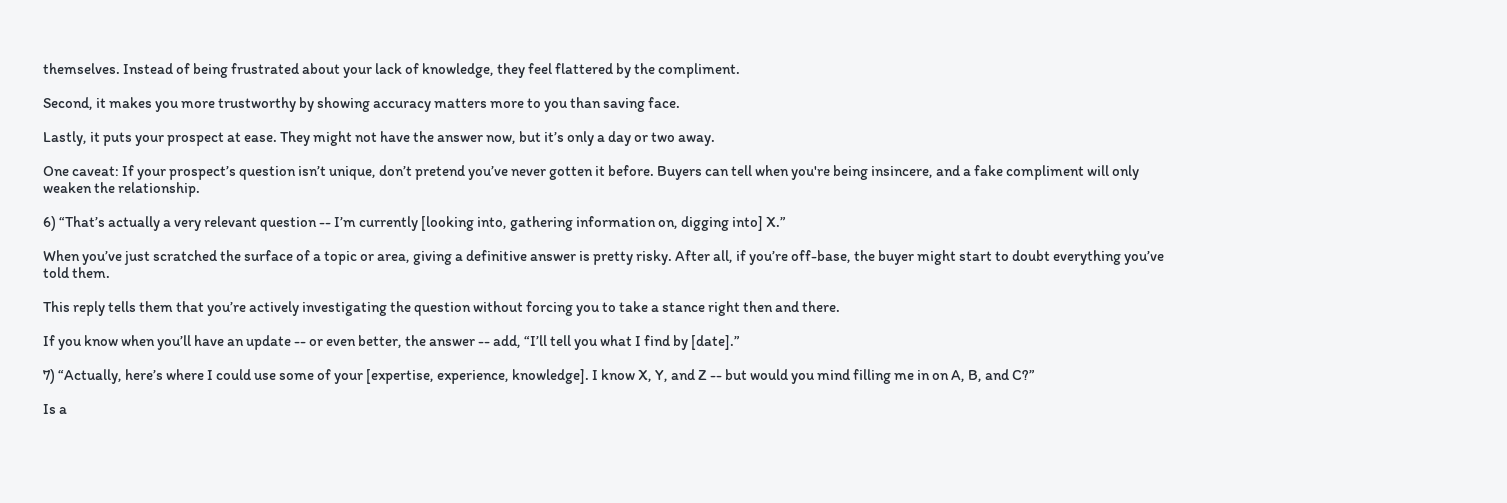themselves. Instead of being frustrated about your lack of knowledge, they feel flattered by the compliment.

Second, it makes you more trustworthy by showing accuracy matters more to you than saving face.

Lastly, it puts your prospect at ease. They might not have the answer now, but it’s only a day or two away.

One caveat: If your prospect’s question isn’t unique, don’t pretend you’ve never gotten it before. Buyers can tell when you're being insincere, and a fake compliment will only weaken the relationship.

6) “That’s actually a very relevant question -- I’m currently [looking into, gathering information on, digging into] X.”

When you’ve just scratched the surface of a topic or area, giving a definitive answer is pretty risky. After all, if you’re off-base, the buyer might start to doubt everything you’ve told them.

This reply tells them that you’re actively investigating the question without forcing you to take a stance right then and there.

If you know when you’ll have an update -- or even better, the answer -- add, “I’ll tell you what I find by [date].”

7) “Actually, here’s where I could use some of your [expertise, experience, knowledge]. I know X, Y, and Z -- but would you mind filling me in on A, B, and C?”

Is a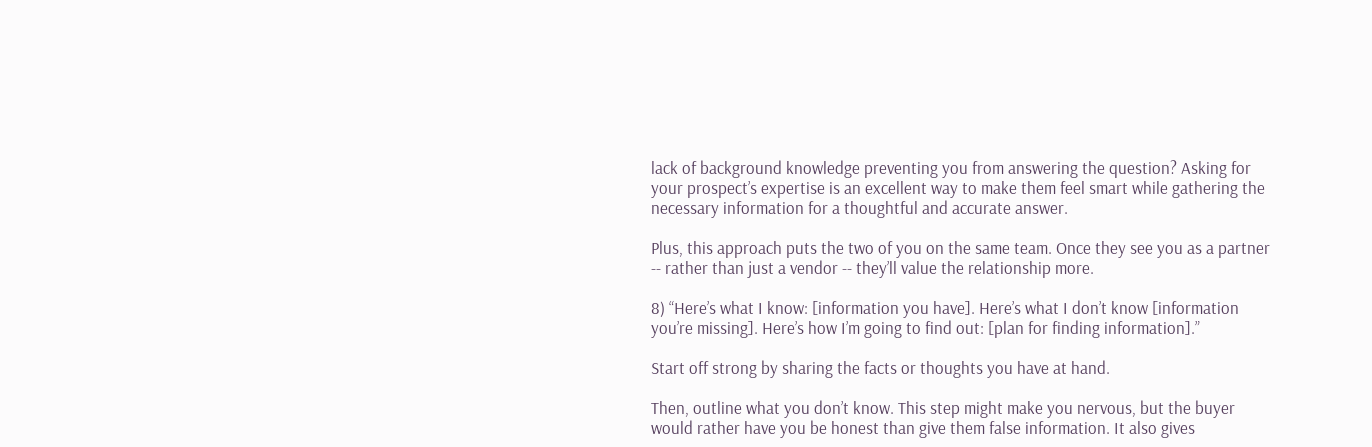lack of background knowledge preventing you from answering the question? Asking for your prospect’s expertise is an excellent way to make them feel smart while gathering the necessary information for a thoughtful and accurate answer.

Plus, this approach puts the two of you on the same team. Once they see you as a partner -- rather than just a vendor -- they’ll value the relationship more.

8) “Here’s what I know: [information you have]. Here’s what I don’t know [information you’re missing]. Here’s how I’m going to find out: [plan for finding information].”

Start off strong by sharing the facts or thoughts you have at hand.

Then, outline what you don’t know. This step might make you nervous, but the buyer would rather have you be honest than give them false information. It also gives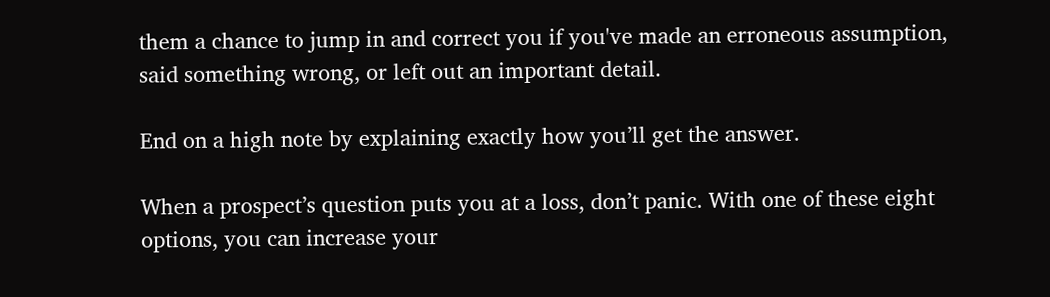them a chance to jump in and correct you if you've made an erroneous assumption, said something wrong, or left out an important detail.

End on a high note by explaining exactly how you’ll get the answer.

When a prospect’s question puts you at a loss, don’t panic. With one of these eight options, you can increase your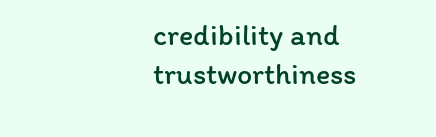credibility and trustworthiness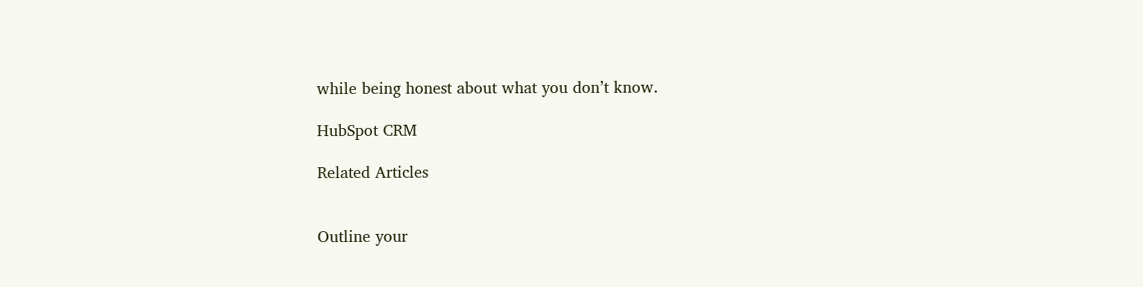while being honest about what you don’t know.

HubSpot CRM

Related Articles


Outline your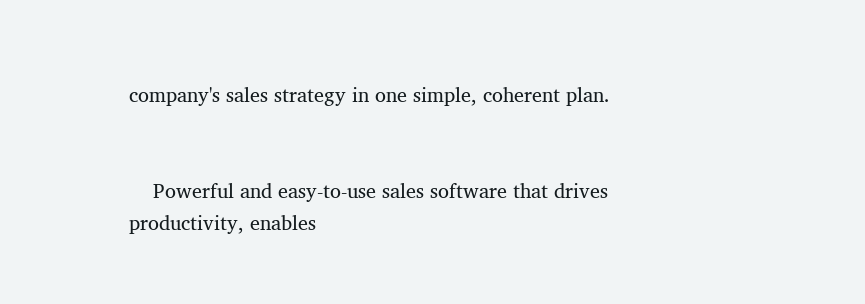company's sales strategy in one simple, coherent plan.


    Powerful and easy-to-use sales software that drives productivity, enables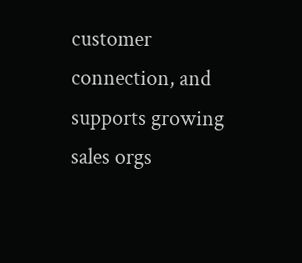customer connection, and supports growing sales orgs